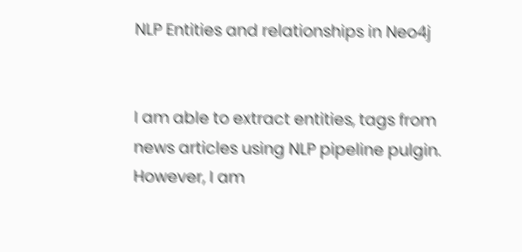NLP Entities and relationships in Neo4j


I am able to extract entities, tags from news articles using NLP pipeline pulgin. However, I am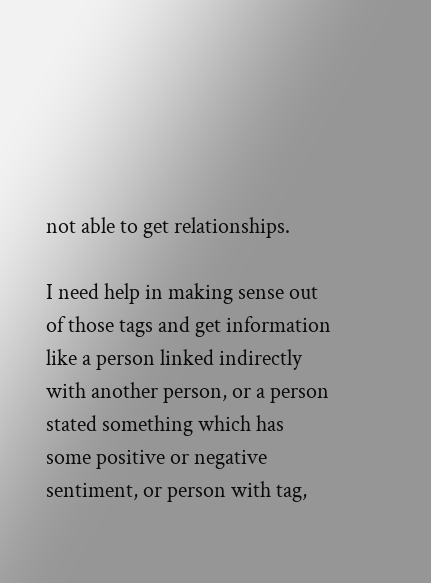not able to get relationships.

I need help in making sense out of those tags and get information like a person linked indirectly with another person, or a person stated something which has some positive or negative sentiment, or person with tag,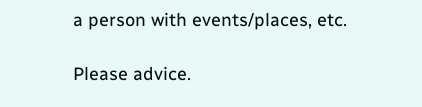a person with events/places, etc.

Please advice.